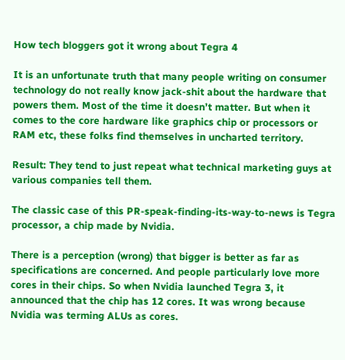How tech bloggers got it wrong about Tegra 4

It is an unfortunate truth that many people writing on consumer technology do not really know jack-shit about the hardware that powers them. Most of the time it doesn’t matter. But when it comes to the core hardware like graphics chip or processors or RAM etc, these folks find themselves in uncharted territory.

Result: They tend to just repeat what technical marketing guys at various companies tell them.

The classic case of this PR-speak-finding-its-way-to-news is Tegra processor, a chip made by Nvidia.

There is a perception (wrong) that bigger is better as far as specifications are concerned. And people particularly love more cores in their chips. So when Nvidia launched Tegra 3, it announced that the chip has 12 cores. It was wrong because Nvidia was terming ALUs as cores.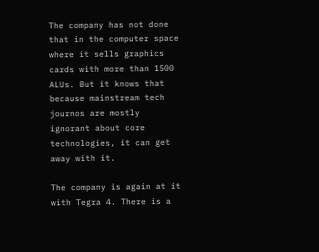The company has not done that in the computer space where it sells graphics cards with more than 1500 ALUs. But it knows that because mainstream tech journos are mostly ignorant about core technologies, it can get away with it.

The company is again at it with Tegra 4. There is a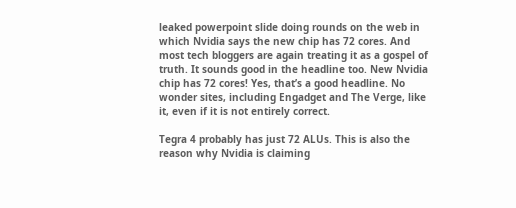leaked powerpoint slide doing rounds on the web in which Nvidia says the new chip has 72 cores. And most tech bloggers are again treating it as a gospel of truth. It sounds good in the headline too. New Nvidia chip has 72 cores! Yes, that’s a good headline. No wonder sites, including Engadget and The Verge, like it, even if it is not entirely correct.

Tegra 4 probably has just 72 ALUs. This is also the reason why Nvidia is claiming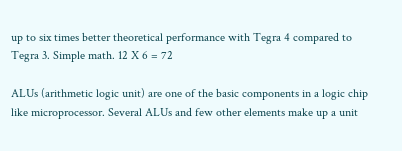up to six times better theoretical performance with Tegra 4 compared to Tegra 3. Simple math. 12 X 6 = 72

ALUs (arithmetic logic unit) are one of the basic components in a logic chip like microprocessor. Several ALUs and few other elements make up a unit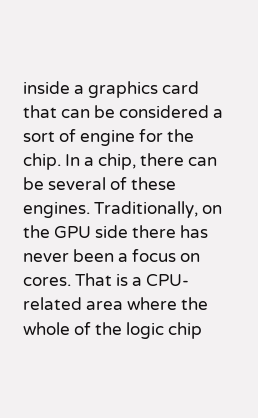inside a graphics card that can be considered a sort of engine for the chip. In a chip, there can be several of these engines. Traditionally, on the GPU side there has never been a focus on cores. That is a CPU-related area where the whole of the logic chip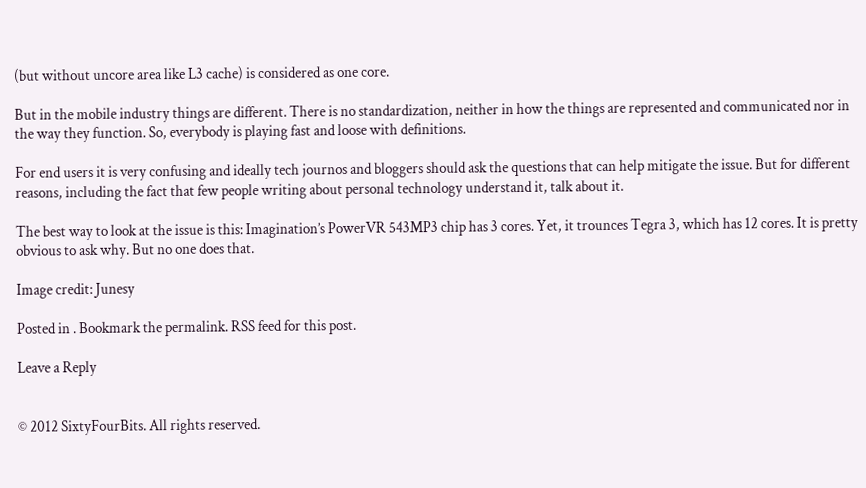(but without uncore area like L3 cache) is considered as one core.

But in the mobile industry things are different. There is no standardization, neither in how the things are represented and communicated nor in the way they function. So, everybody is playing fast and loose with definitions.

For end users it is very confusing and ideally tech journos and bloggers should ask the questions that can help mitigate the issue. But for different reasons, including the fact that few people writing about personal technology understand it, talk about it.

The best way to look at the issue is this: Imagination’s PowerVR 543MP3 chip has 3 cores. Yet, it trounces Tegra 3, which has 12 cores. It is pretty obvious to ask why. But no one does that.

Image credit: Junesy

Posted in . Bookmark the permalink. RSS feed for this post.

Leave a Reply


© 2012 SixtyFourBits. All rights reserved.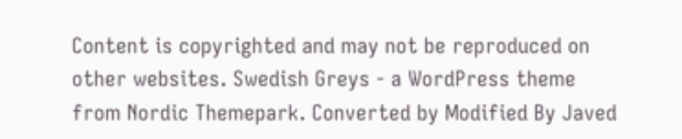Content is copyrighted and may not be reproduced on other websites. Swedish Greys - a WordPress theme from Nordic Themepark. Converted by Modified By Javed